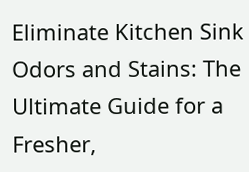Eliminate Kitchen Sink Odors and Stains: The Ultimate Guide for a Fresher,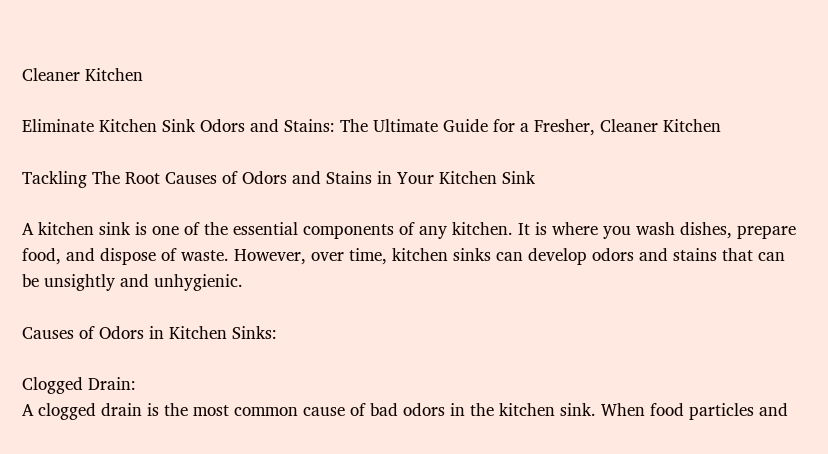Cleaner Kitchen

Eliminate Kitchen Sink Odors and Stains: The Ultimate Guide for a Fresher, Cleaner Kitchen

Tackling The Root Causes of Odors and Stains in Your Kitchen Sink

A kitchen sink is one of the essential components of any kitchen. It is where you wash dishes, prepare food, and dispose of waste. However, over time, kitchen sinks can develop odors and stains that can be unsightly and unhygienic.

Causes of Odors in Kitchen Sinks:

Clogged Drain:
A clogged drain is the most common cause of bad odors in the kitchen sink. When food particles and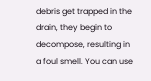debris get trapped in the drain, they begin to decompose, resulting in a foul smell. You can use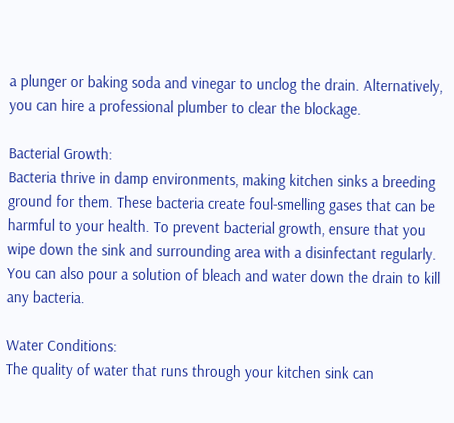a plunger or baking soda and vinegar to unclog the drain. Alternatively, you can hire a professional plumber to clear the blockage.

Bacterial Growth:
Bacteria thrive in damp environments, making kitchen sinks a breeding ground for them. These bacteria create foul-smelling gases that can be harmful to your health. To prevent bacterial growth, ensure that you wipe down the sink and surrounding area with a disinfectant regularly. You can also pour a solution of bleach and water down the drain to kill any bacteria.

Water Conditions:
The quality of water that runs through your kitchen sink can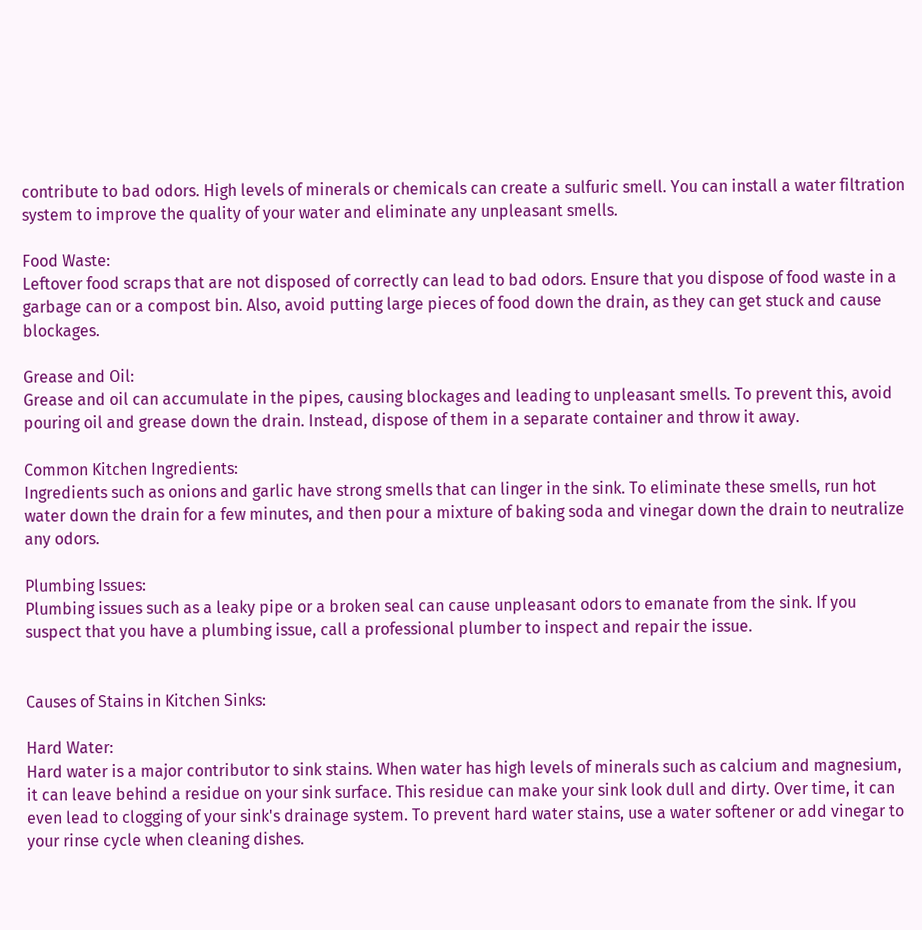contribute to bad odors. High levels of minerals or chemicals can create a sulfuric smell. You can install a water filtration system to improve the quality of your water and eliminate any unpleasant smells.

Food Waste:
Leftover food scraps that are not disposed of correctly can lead to bad odors. Ensure that you dispose of food waste in a garbage can or a compost bin. Also, avoid putting large pieces of food down the drain, as they can get stuck and cause blockages.

Grease and Oil:
Grease and oil can accumulate in the pipes, causing blockages and leading to unpleasant smells. To prevent this, avoid pouring oil and grease down the drain. Instead, dispose of them in a separate container and throw it away.

Common Kitchen Ingredients:
Ingredients such as onions and garlic have strong smells that can linger in the sink. To eliminate these smells, run hot water down the drain for a few minutes, and then pour a mixture of baking soda and vinegar down the drain to neutralize any odors.

Plumbing Issues:
Plumbing issues such as a leaky pipe or a broken seal can cause unpleasant odors to emanate from the sink. If you suspect that you have a plumbing issue, call a professional plumber to inspect and repair the issue.


Causes of Stains in Kitchen Sinks:

Hard Water:
Hard water is a major contributor to sink stains. When water has high levels of minerals such as calcium and magnesium, it can leave behind a residue on your sink surface. This residue can make your sink look dull and dirty. Over time, it can even lead to clogging of your sink's drainage system. To prevent hard water stains, use a water softener or add vinegar to your rinse cycle when cleaning dishes.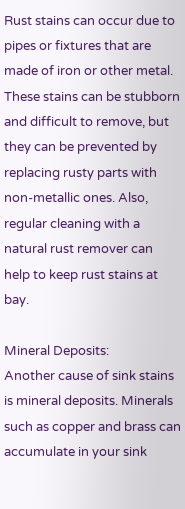Rust stains can occur due to pipes or fixtures that are made of iron or other metal. These stains can be stubborn and difficult to remove, but they can be prevented by replacing rusty parts with non-metallic ones. Also, regular cleaning with a natural rust remover can help to keep rust stains at bay.

Mineral Deposits:
Another cause of sink stains is mineral deposits. Minerals such as copper and brass can accumulate in your sink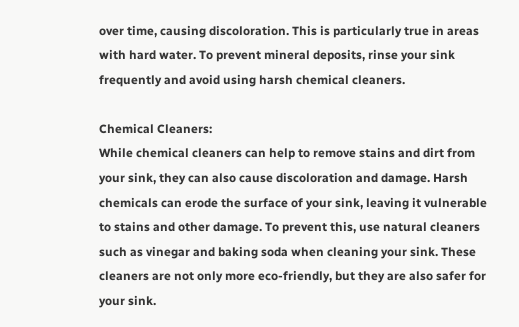over time, causing discoloration. This is particularly true in areas with hard water. To prevent mineral deposits, rinse your sink frequently and avoid using harsh chemical cleaners.

Chemical Cleaners:
While chemical cleaners can help to remove stains and dirt from your sink, they can also cause discoloration and damage. Harsh chemicals can erode the surface of your sink, leaving it vulnerable to stains and other damage. To prevent this, use natural cleaners such as vinegar and baking soda when cleaning your sink. These cleaners are not only more eco-friendly, but they are also safer for your sink.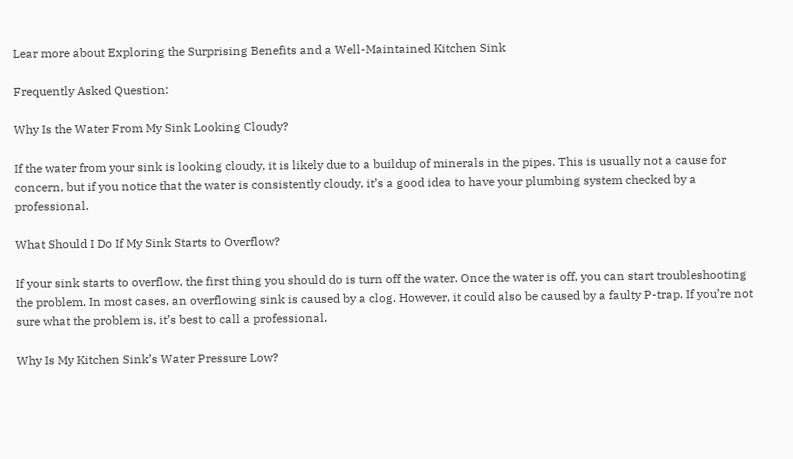Lear more about Exploring the Surprising Benefits and a Well-Maintained Kitchen Sink

Frequently Asked Question:

Why Is the Water From My Sink Looking Cloudy?

If the water from your sink is looking cloudy, it is likely due to a buildup of minerals in the pipes. This is usually not a cause for concern, but if you notice that the water is consistently cloudy, it’s a good idea to have your plumbing system checked by a professional.

What Should I Do If My Sink Starts to Overflow?

If your sink starts to overflow, the first thing you should do is turn off the water. Once the water is off, you can start troubleshooting the problem. In most cases, an overflowing sink is caused by a clog. However, it could also be caused by a faulty P-trap. If you’re not sure what the problem is, it’s best to call a professional.

Why Is My Kitchen Sink’s Water Pressure Low?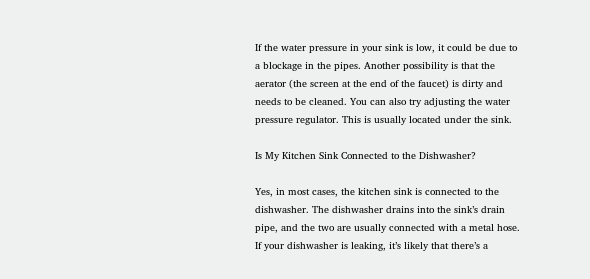If the water pressure in your sink is low, it could be due to a blockage in the pipes. Another possibility is that the aerator (the screen at the end of the faucet) is dirty and needs to be cleaned. You can also try adjusting the water pressure regulator. This is usually located under the sink.

Is My Kitchen Sink Connected to the Dishwasher?

Yes, in most cases, the kitchen sink is connected to the dishwasher. The dishwasher drains into the sink’s drain pipe, and the two are usually connected with a metal hose. If your dishwasher is leaking, it’s likely that there’s a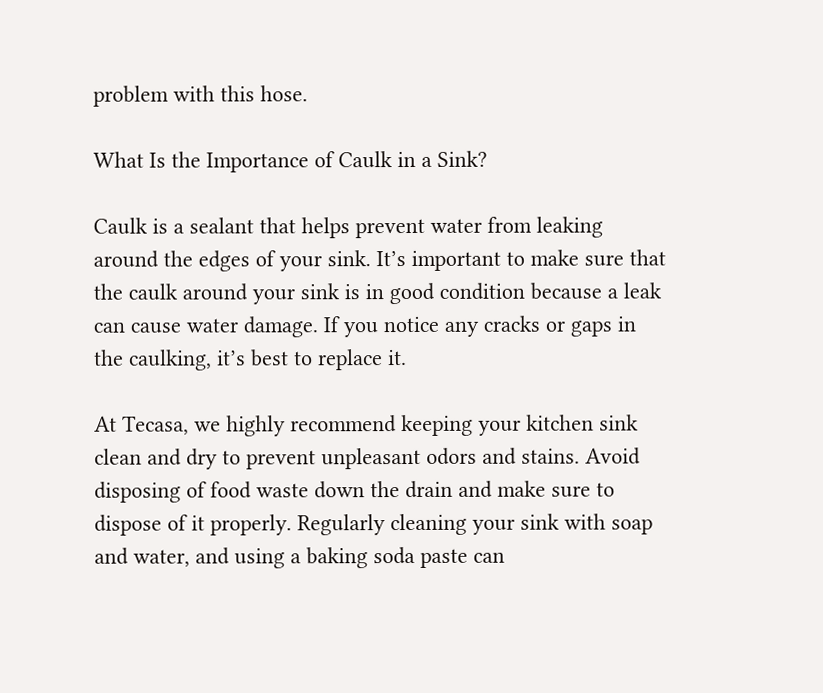problem with this hose.

What Is the Importance of Caulk in a Sink?

Caulk is a sealant that helps prevent water from leaking around the edges of your sink. It’s important to make sure that the caulk around your sink is in good condition because a leak can cause water damage. If you notice any cracks or gaps in the caulking, it’s best to replace it.

At Tecasa, we highly recommend keeping your kitchen sink clean and dry to prevent unpleasant odors and stains. Avoid disposing of food waste down the drain and make sure to dispose of it properly. Regularly cleaning your sink with soap and water, and using a baking soda paste can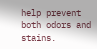help prevent both odors and stains.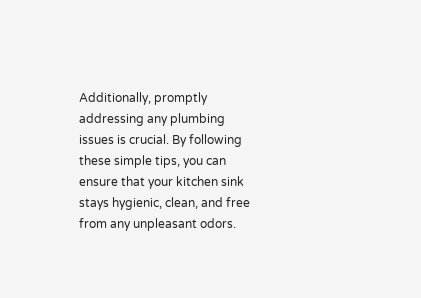Additionally, promptly addressing any plumbing issues is crucial. By following these simple tips, you can ensure that your kitchen sink stays hygienic, clean, and free from any unpleasant odors.